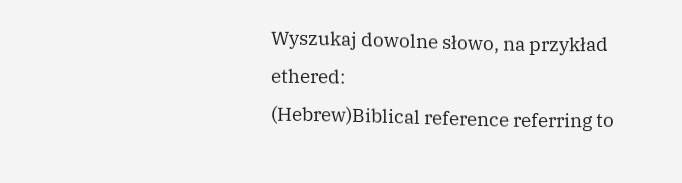Wyszukaj dowolne słowo, na przykład ethered:
(Hebrew)Biblical reference referring to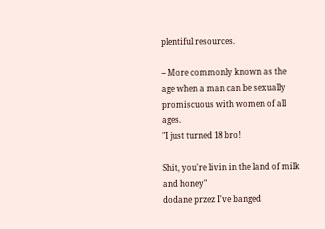plentiful resources.

-- More commonly known as the age when a man can be sexually promiscuous with women of all ages.
"I just turned 18 bro!

Shit, you're livin in the land of milk and honey"
dodane przez I've banged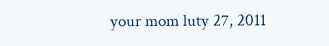your mom luty 27, 2011